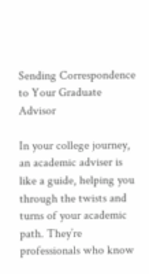Sending Correspondence to Your Graduate Advisor

In your college journey, an academic adviser is like a guide, helping you through the twists and turns of your academic path. They’re professionals who know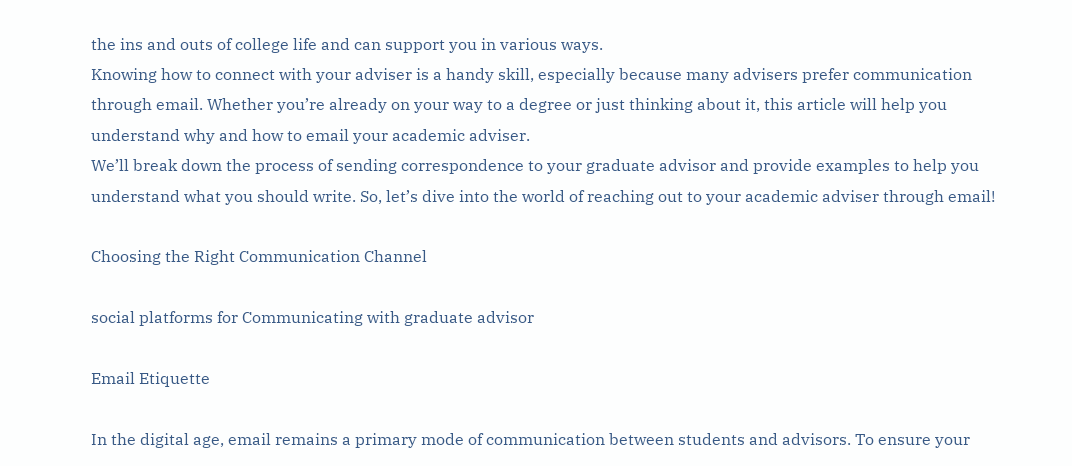the ins and outs of college life and can support you in various ways.
Knowing how to connect with your adviser is a handy skill, especially because many advisers prefer communication through email. Whether you’re already on your way to a degree or just thinking about it, this article will help you understand why and how to email your academic adviser.
We’ll break down the process of sending correspondence to your graduate advisor and provide examples to help you understand what you should write. So, let’s dive into the world of reaching out to your academic adviser through email!

Choosing the Right Communication Channel

social platforms for Communicating with graduate advisor

Email Etiquette

In the digital age, email remains a primary mode of communication between students and advisors. To ensure your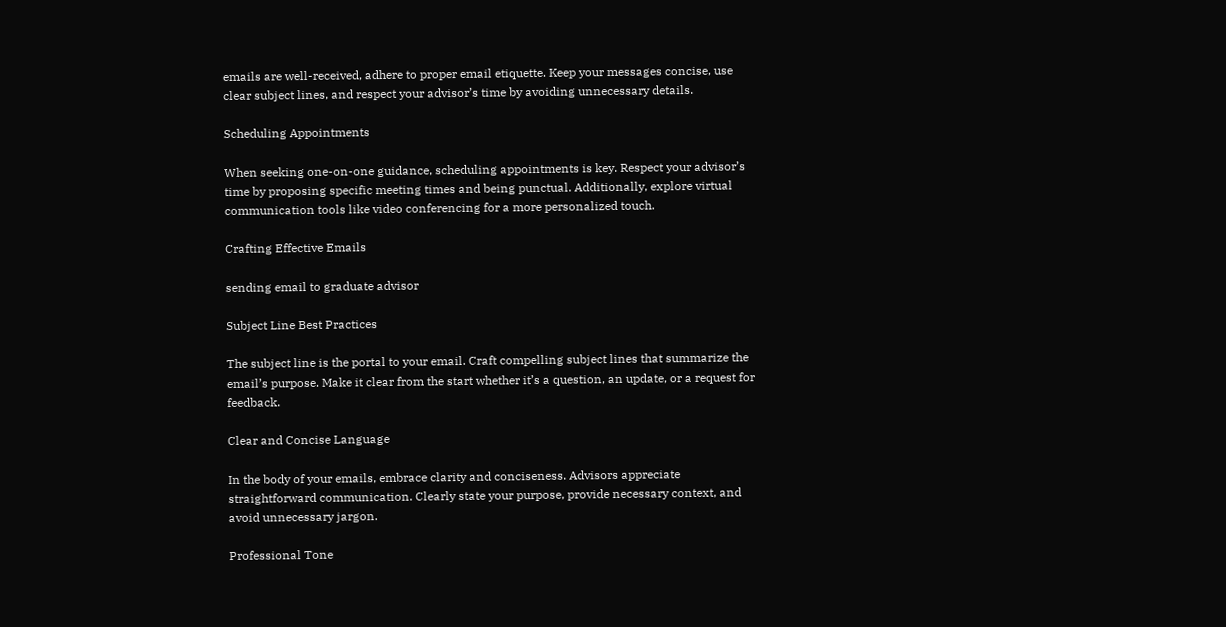emails are well-received, adhere to proper email etiquette. Keep your messages concise, use clear subject lines, and respect your advisor’s time by avoiding unnecessary details.

Scheduling Appointments

When seeking one-on-one guidance, scheduling appointments is key. Respect your advisor’s time by proposing specific meeting times and being punctual. Additionally, explore virtual communication tools like video conferencing for a more personalized touch.

Crafting Effective Emails

sending email to graduate advisor

Subject Line Best Practices

The subject line is the portal to your email. Craft compelling subject lines that summarize the email’s purpose. Make it clear from the start whether it’s a question, an update, or a request for feedback.

Clear and Concise Language

In the body of your emails, embrace clarity and conciseness. Advisors appreciate straightforward communication. Clearly state your purpose, provide necessary context, and avoid unnecessary jargon.

Professional Tone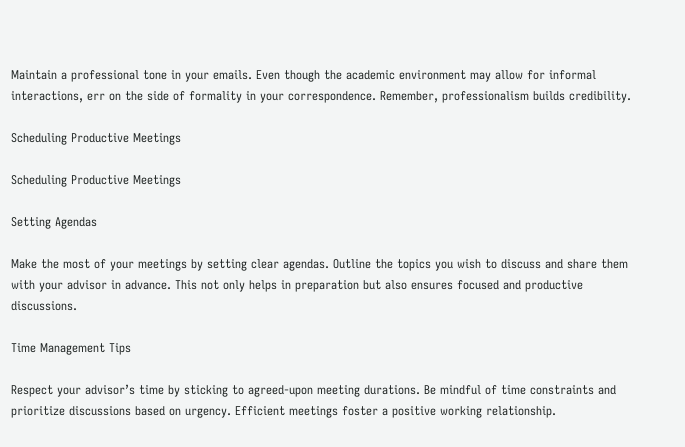Maintain a professional tone in your emails. Even though the academic environment may allow for informal interactions, err on the side of formality in your correspondence. Remember, professionalism builds credibility.

Scheduling Productive Meetings

Scheduling Productive Meetings

Setting Agendas

Make the most of your meetings by setting clear agendas. Outline the topics you wish to discuss and share them with your advisor in advance. This not only helps in preparation but also ensures focused and productive discussions.

Time Management Tips

Respect your advisor’s time by sticking to agreed-upon meeting durations. Be mindful of time constraints and prioritize discussions based on urgency. Efficient meetings foster a positive working relationship.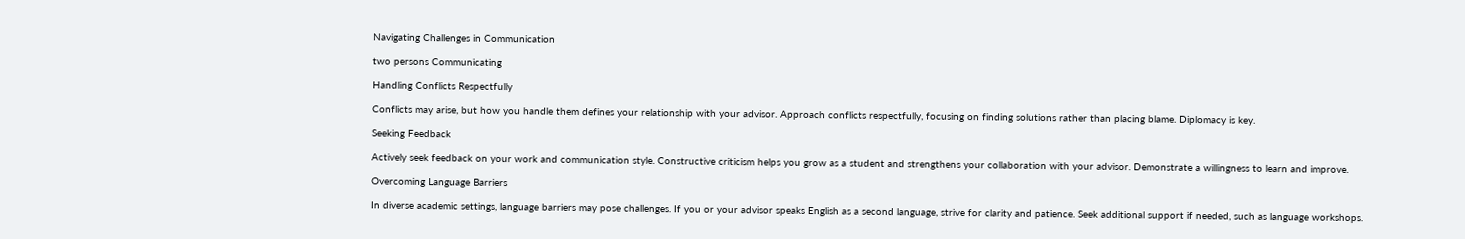Navigating Challenges in Communication

two persons Communicating

Handling Conflicts Respectfully

Conflicts may arise, but how you handle them defines your relationship with your advisor. Approach conflicts respectfully, focusing on finding solutions rather than placing blame. Diplomacy is key.

Seeking Feedback

Actively seek feedback on your work and communication style. Constructive criticism helps you grow as a student and strengthens your collaboration with your advisor. Demonstrate a willingness to learn and improve.

Overcoming Language Barriers

In diverse academic settings, language barriers may pose challenges. If you or your advisor speaks English as a second language, strive for clarity and patience. Seek additional support if needed, such as language workshops.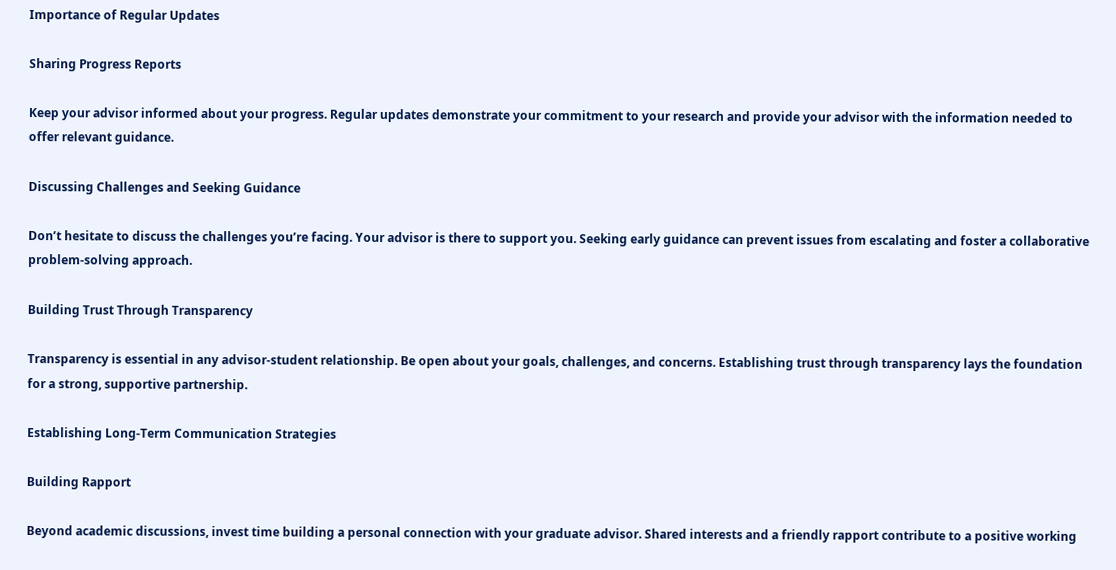Importance of Regular Updates

Sharing Progress Reports

Keep your advisor informed about your progress. Regular updates demonstrate your commitment to your research and provide your advisor with the information needed to offer relevant guidance.

Discussing Challenges and Seeking Guidance

Don’t hesitate to discuss the challenges you’re facing. Your advisor is there to support you. Seeking early guidance can prevent issues from escalating and foster a collaborative problem-solving approach.

Building Trust Through Transparency

Transparency is essential in any advisor-student relationship. Be open about your goals, challenges, and concerns. Establishing trust through transparency lays the foundation for a strong, supportive partnership.

Establishing Long-Term Communication Strategies

Building Rapport

Beyond academic discussions, invest time building a personal connection with your graduate advisor. Shared interests and a friendly rapport contribute to a positive working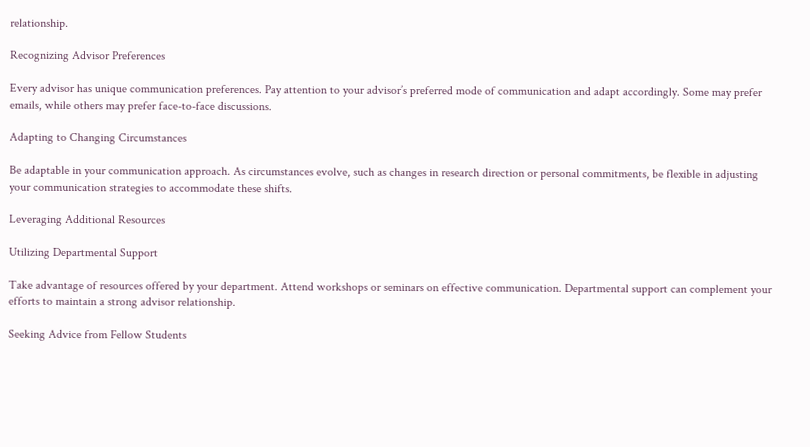relationship.

Recognizing Advisor Preferences

Every advisor has unique communication preferences. Pay attention to your advisor’s preferred mode of communication and adapt accordingly. Some may prefer emails, while others may prefer face-to-face discussions.

Adapting to Changing Circumstances

Be adaptable in your communication approach. As circumstances evolve, such as changes in research direction or personal commitments, be flexible in adjusting your communication strategies to accommodate these shifts.

Leveraging Additional Resources

Utilizing Departmental Support

Take advantage of resources offered by your department. Attend workshops or seminars on effective communication. Departmental support can complement your efforts to maintain a strong advisor relationship.

Seeking Advice from Fellow Students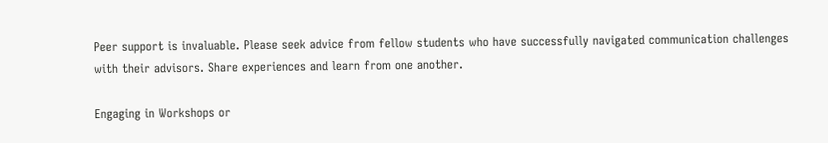Peer support is invaluable. Please seek advice from fellow students who have successfully navigated communication challenges with their advisors. Share experiences and learn from one another.

Engaging in Workshops or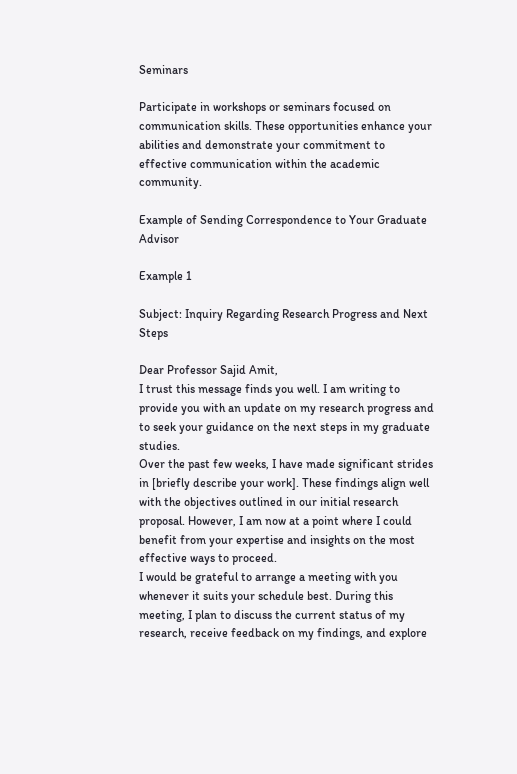Seminars

Participate in workshops or seminars focused on communication skills. These opportunities enhance your abilities and demonstrate your commitment to effective communication within the academic community.

Example of Sending Correspondence to Your Graduate Advisor

Example 1

Subject: Inquiry Regarding Research Progress and Next Steps

Dear Professor Sajid Amit,
I trust this message finds you well. I am writing to provide you with an update on my research progress and to seek your guidance on the next steps in my graduate studies.
Over the past few weeks, I have made significant strides in [briefly describe your work]. These findings align well with the objectives outlined in our initial research proposal. However, I am now at a point where I could benefit from your expertise and insights on the most effective ways to proceed.
I would be grateful to arrange a meeting with you whenever it suits your schedule best. During this meeting, I plan to discuss the current status of my research, receive feedback on my findings, and explore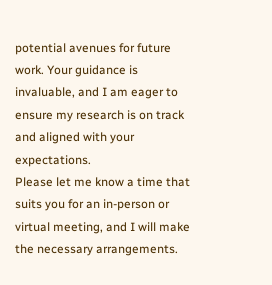potential avenues for future work. Your guidance is invaluable, and I am eager to ensure my research is on track and aligned with your expectations.
Please let me know a time that suits you for an in-person or virtual meeting, and I will make the necessary arrangements.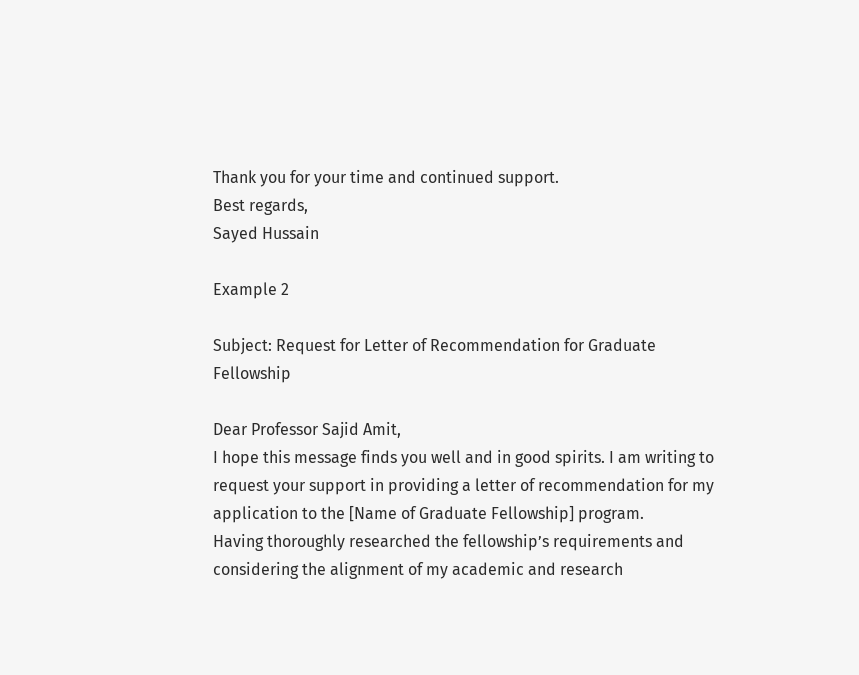Thank you for your time and continued support.
Best regards,
Sayed Hussain

Example 2

Subject: Request for Letter of Recommendation for Graduate Fellowship

Dear Professor Sajid Amit,
I hope this message finds you well and in good spirits. I am writing to request your support in providing a letter of recommendation for my application to the [Name of Graduate Fellowship] program.
Having thoroughly researched the fellowship’s requirements and considering the alignment of my academic and research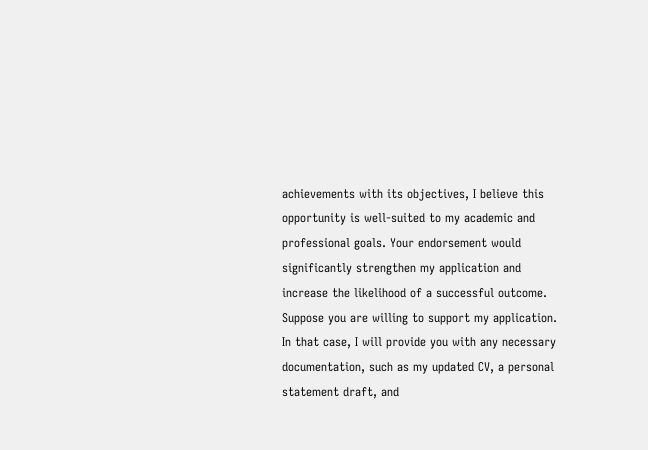achievements with its objectives, I believe this opportunity is well-suited to my academic and professional goals. Your endorsement would significantly strengthen my application and increase the likelihood of a successful outcome.
Suppose you are willing to support my application. In that case, I will provide you with any necessary documentation, such as my updated CV, a personal statement draft, and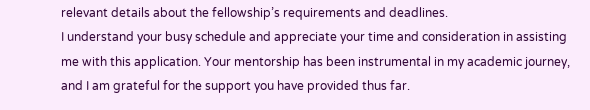relevant details about the fellowship’s requirements and deadlines.
I understand your busy schedule and appreciate your time and consideration in assisting me with this application. Your mentorship has been instrumental in my academic journey, and I am grateful for the support you have provided thus far.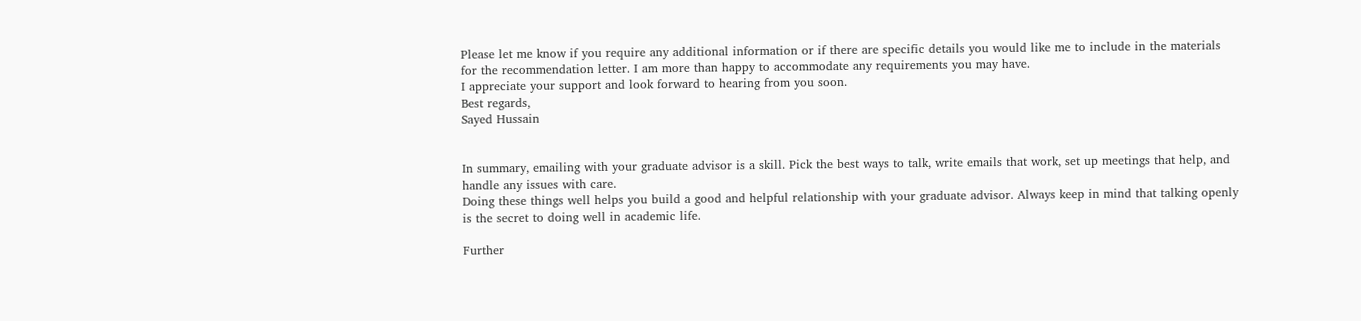Please let me know if you require any additional information or if there are specific details you would like me to include in the materials for the recommendation letter. I am more than happy to accommodate any requirements you may have.
I appreciate your support and look forward to hearing from you soon.
Best regards,
Sayed Hussain


In summary, emailing with your graduate advisor is a skill. Pick the best ways to talk, write emails that work, set up meetings that help, and handle any issues with care.
Doing these things well helps you build a good and helpful relationship with your graduate advisor. Always keep in mind that talking openly is the secret to doing well in academic life.

Further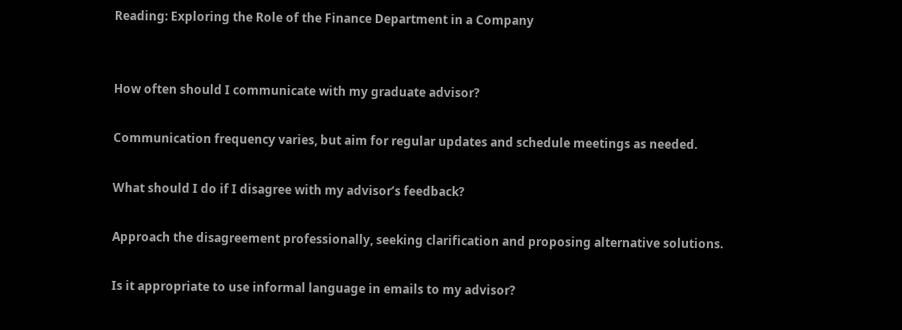Reading: Exploring the Role of the Finance Department in a Company


How often should I communicate with my graduate advisor?

Communication frequency varies, but aim for regular updates and schedule meetings as needed.

What should I do if I disagree with my advisor’s feedback?

Approach the disagreement professionally, seeking clarification and proposing alternative solutions.

Is it appropriate to use informal language in emails to my advisor?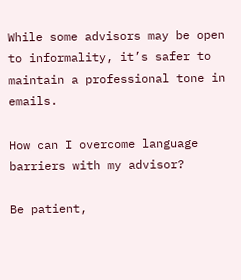While some advisors may be open to informality, it’s safer to maintain a professional tone in emails.

How can I overcome language barriers with my advisor?

Be patient,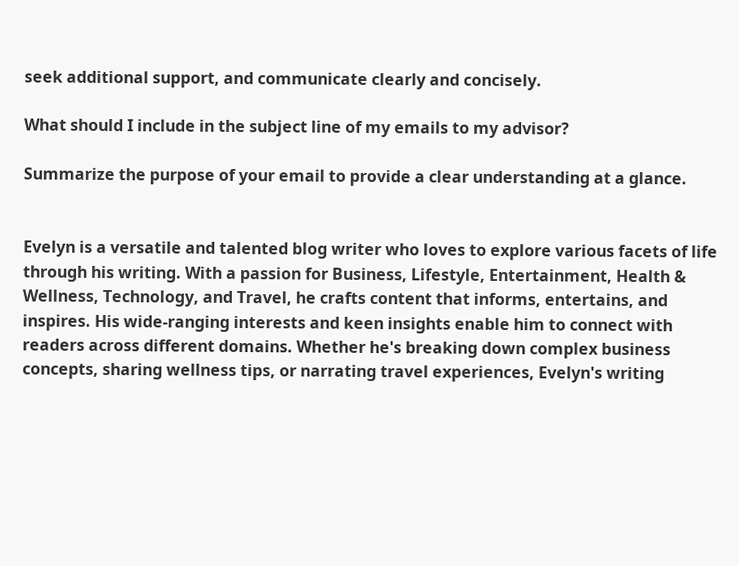seek additional support, and communicate clearly and concisely.

What should I include in the subject line of my emails to my advisor?

Summarize the purpose of your email to provide a clear understanding at a glance.


Evelyn is a versatile and talented blog writer who loves to explore various facets of life through his writing. With a passion for Business, Lifestyle, Entertainment, Health & Wellness, Technology, and Travel, he crafts content that informs, entertains, and inspires. His wide-ranging interests and keen insights enable him to connect with readers across different domains. Whether he's breaking down complex business concepts, sharing wellness tips, or narrating travel experiences, Evelyn's writing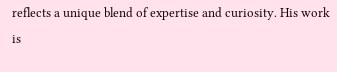reflects a unique blend of expertise and curiosity. His work is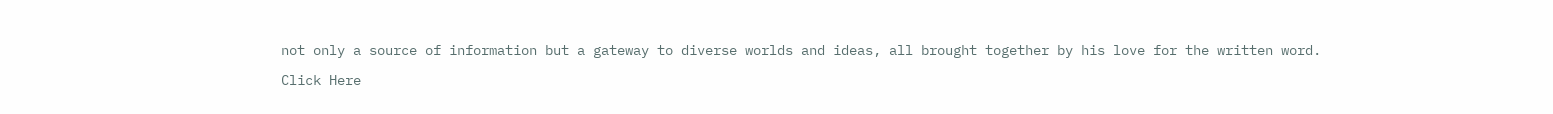not only a source of information but a gateway to diverse worlds and ideas, all brought together by his love for the written word.

Click Here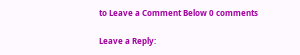to Leave a Comment Below 0 comments

Leave a Reply: